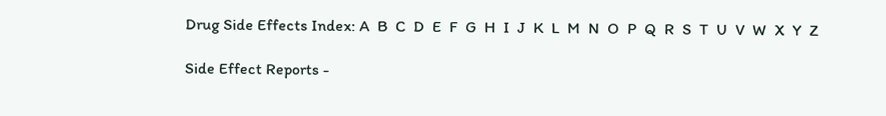Drug Side Effects Index: A  B  C  D  E  F  G  H  I  J  K  L  M  N  O  P  Q  R  S  T  U  V  W  X  Y  Z

Side Effect Reports -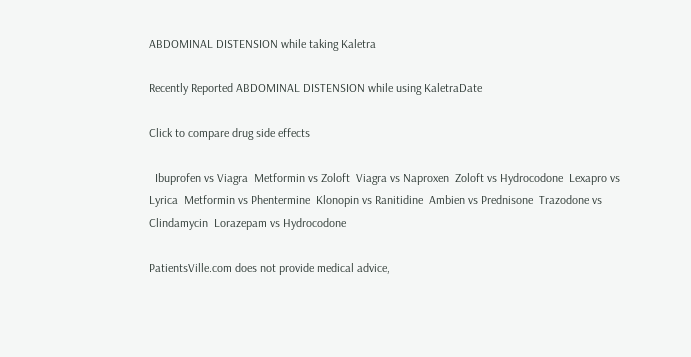ABDOMINAL DISTENSION while taking Kaletra

Recently Reported ABDOMINAL DISTENSION while using KaletraDate

Click to compare drug side effects

  Ibuprofen vs Viagra  Metformin vs Zoloft  Viagra vs Naproxen  Zoloft vs Hydrocodone  Lexapro vs Lyrica  Metformin vs Phentermine  Klonopin vs Ranitidine  Ambien vs Prednisone  Trazodone vs Clindamycin  Lorazepam vs Hydrocodone

PatientsVille.com does not provide medical advice,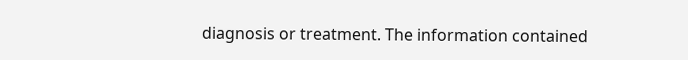diagnosis or treatment. The information contained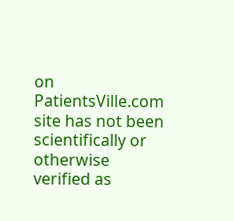on PatientsVille.com site has not been scientifically or otherwise verified as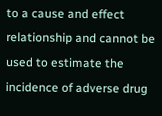to a cause and effect relationship and cannot be used to estimate the incidence of adverse drug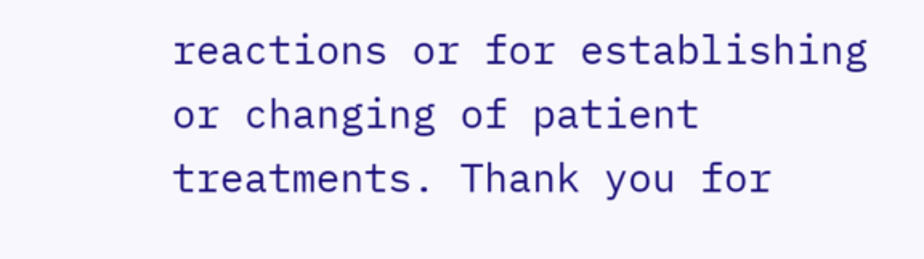reactions or for establishing or changing of patient treatments. Thank you for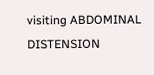visiting ABDOMINAL DISTENSION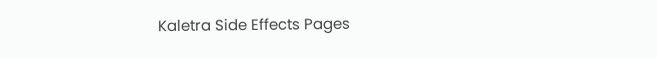Kaletra Side Effects Pages